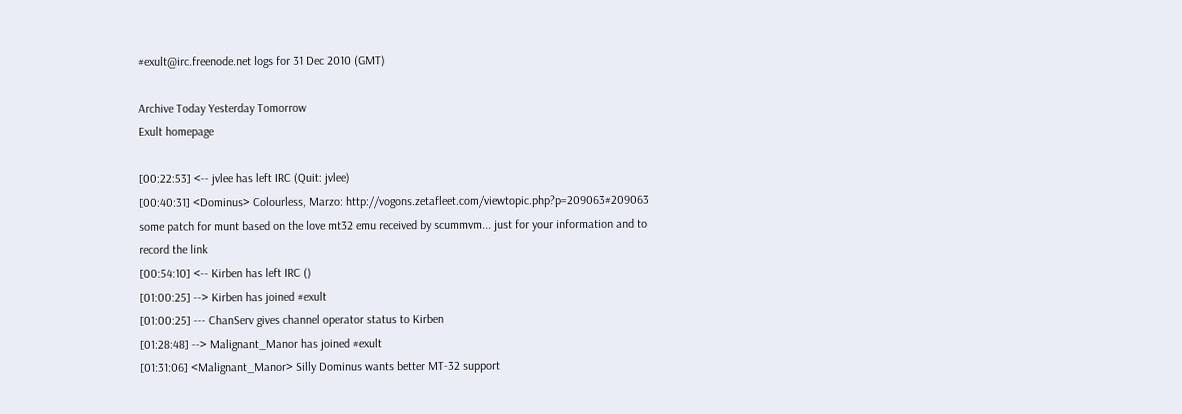#exult@irc.freenode.net logs for 31 Dec 2010 (GMT)

Archive Today Yesterday Tomorrow
Exult homepage

[00:22:53] <-- jvlee has left IRC (Quit: jvlee)
[00:40:31] <Dominus> Colourless, Marzo: http://vogons.zetafleet.com/viewtopic.php?p=209063#209063 some patch for munt based on the love mt32 emu received by scummvm... just for your information and to record the link
[00:54:10] <-- Kirben has left IRC ()
[01:00:25] --> Kirben has joined #exult
[01:00:25] --- ChanServ gives channel operator status to Kirben
[01:28:48] --> Malignant_Manor has joined #exult
[01:31:06] <Malignant_Manor> Silly Dominus wants better MT-32 support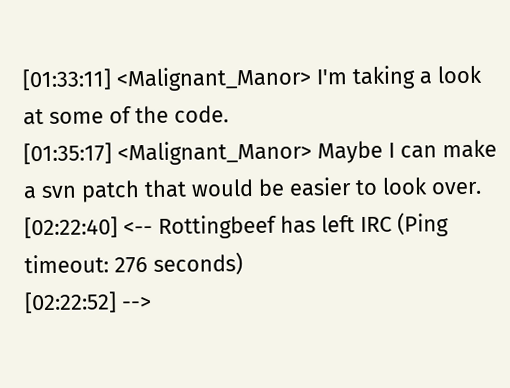[01:33:11] <Malignant_Manor> I'm taking a look at some of the code.
[01:35:17] <Malignant_Manor> Maybe I can make a svn patch that would be easier to look over.
[02:22:40] <-- Rottingbeef has left IRC (Ping timeout: 276 seconds)
[02:22:52] -->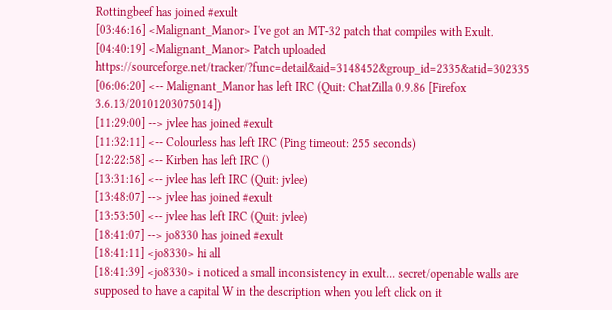Rottingbeef has joined #exult
[03:46:16] <Malignant_Manor> I've got an MT-32 patch that compiles with Exult.
[04:40:19] <Malignant_Manor> Patch uploaded https://sourceforge.net/tracker/?func=detail&aid=3148452&group_id=2335&atid=302335
[06:06:20] <-- Malignant_Manor has left IRC (Quit: ChatZilla 0.9.86 [Firefox 3.6.13/20101203075014])
[11:29:00] --> jvlee has joined #exult
[11:32:11] <-- Colourless has left IRC (Ping timeout: 255 seconds)
[12:22:58] <-- Kirben has left IRC ()
[13:31:16] <-- jvlee has left IRC (Quit: jvlee)
[13:48:07] --> jvlee has joined #exult
[13:53:50] <-- jvlee has left IRC (Quit: jvlee)
[18:41:07] --> jo8330 has joined #exult
[18:41:11] <jo8330> hi all
[18:41:39] <jo8330> i noticed a small inconsistency in exult... secret/openable walls are supposed to have a capital W in the description when you left click on it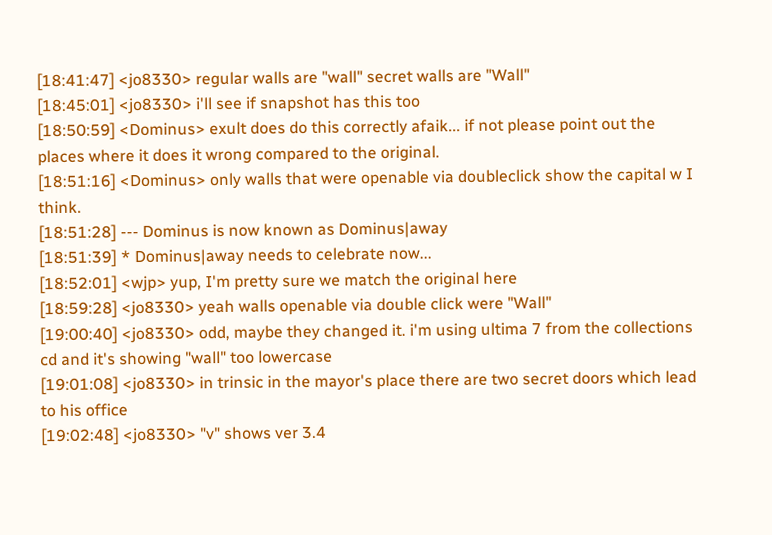[18:41:47] <jo8330> regular walls are "wall" secret walls are "Wall"
[18:45:01] <jo8330> i'll see if snapshot has this too
[18:50:59] <Dominus> exult does do this correctly afaik... if not please point out the places where it does it wrong compared to the original.
[18:51:16] <Dominus> only walls that were openable via doubleclick show the capital w I think.
[18:51:28] --- Dominus is now known as Dominus|away
[18:51:39] * Dominus|away needs to celebrate now...
[18:52:01] <wjp> yup, I'm pretty sure we match the original here
[18:59:28] <jo8330> yeah walls openable via double click were "Wall"
[19:00:40] <jo8330> odd, maybe they changed it. i'm using ultima 7 from the collections cd and it's showing "wall" too lowercase
[19:01:08] <jo8330> in trinsic in the mayor's place there are two secret doors which lead to his office
[19:02:48] <jo8330> "v" shows ver 3.4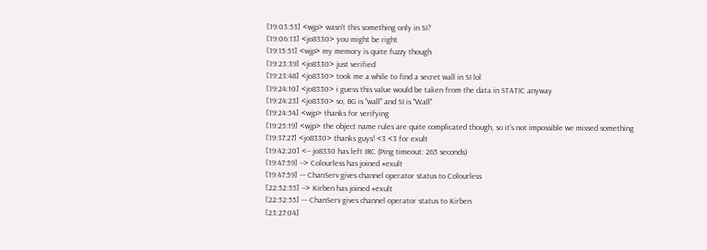[19:03:53] <wjp> wasn't this something only in SI?
[19:06:13] <jo8330> you might be right
[19:15:51] <wjp> my memory is quite fuzzy though
[19:23:39] <jo8330> just verified
[19:23:48] <jo8330> took me a while to find a secret wall in SI lol
[19:24:10] <jo8330> i guess this value would be taken from the data in STATIC anyway
[19:24:23] <jo8330> so, BG is "wall" and SI is "Wall"
[19:24:54] <wjp> thanks for verifying
[19:25:19] <wjp> the object name rules are quite complicated though, so it's not impossible we missed something
[19:37:27] <jo8330> thanks guys! <3 <3 for exult
[19:42:20] <-- jo8330 has left IRC (Ping timeout: 265 seconds)
[19:47:59] --> Colourless has joined #exult
[19:47:59] --- ChanServ gives channel operator status to Colourless
[22:52:55] --> Kirben has joined #exult
[22:52:55] --- ChanServ gives channel operator status to Kirben
[23:27:04]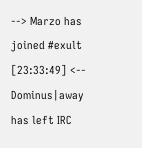--> Marzo has joined #exult
[23:33:49] <-- Dominus|away has left IRC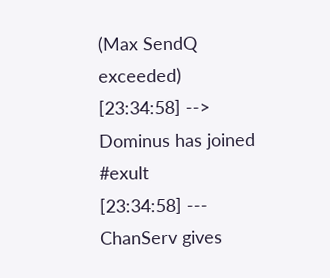(Max SendQ exceeded)
[23:34:58] --> Dominus has joined #exult
[23:34:58] --- ChanServ gives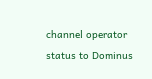channel operator status to Dominus